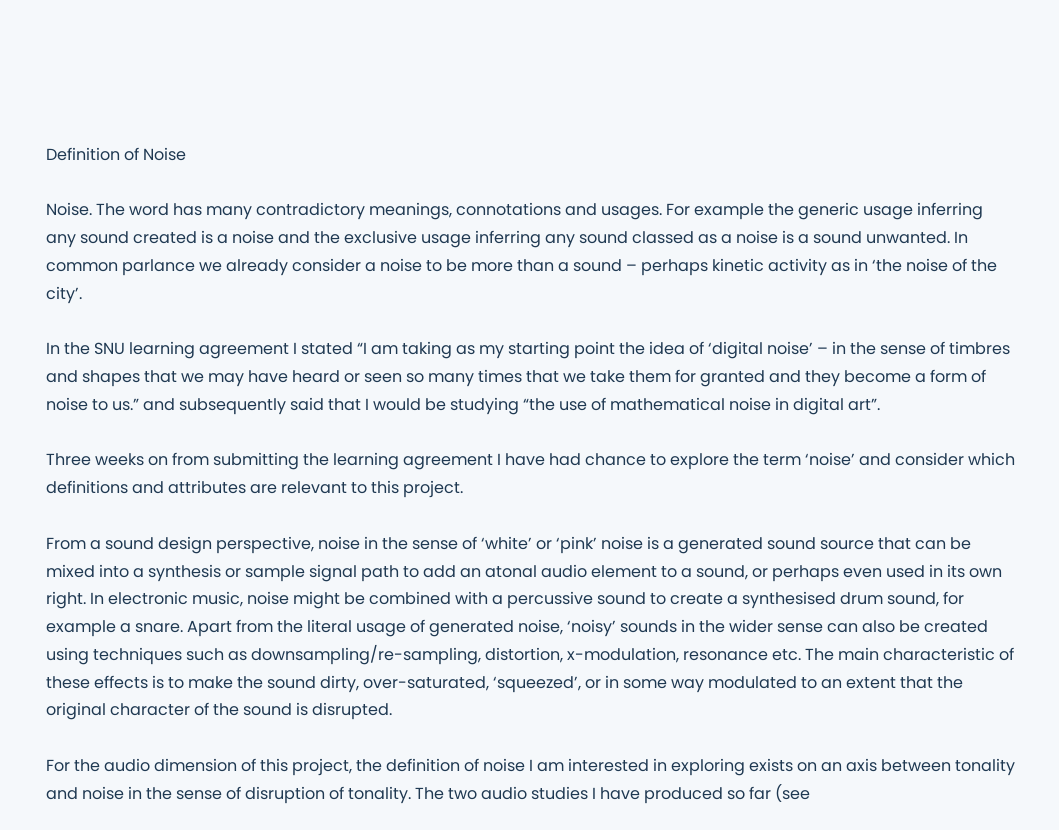Definition of Noise

Noise. The word has many contradictory meanings, connotations and usages. For example the generic usage inferring any sound created is a noise and the exclusive usage inferring any sound classed as a noise is a sound unwanted. In common parlance we already consider a noise to be more than a sound – perhaps kinetic activity as in ‘the noise of the city’.

In the SNU learning agreement I stated “I am taking as my starting point the idea of ‘digital noise’ – in the sense of timbres and shapes that we may have heard or seen so many times that we take them for granted and they become a form of noise to us.” and subsequently said that I would be studying “the use of mathematical noise in digital art”.

Three weeks on from submitting the learning agreement I have had chance to explore the term ‘noise’ and consider which definitions and attributes are relevant to this project.

From a sound design perspective, noise in the sense of ‘white’ or ‘pink’ noise is a generated sound source that can be mixed into a synthesis or sample signal path to add an atonal audio element to a sound, or perhaps even used in its own right. In electronic music, noise might be combined with a percussive sound to create a synthesised drum sound, for example a snare. Apart from the literal usage of generated noise, ‘noisy’ sounds in the wider sense can also be created using techniques such as downsampling/re-sampling, distortion, x-modulation, resonance etc. The main characteristic of these effects is to make the sound dirty, over-saturated, ‘squeezed’, or in some way modulated to an extent that the original character of the sound is disrupted.

For the audio dimension of this project, the definition of noise I am interested in exploring exists on an axis between tonality and noise in the sense of disruption of tonality. The two audio studies I have produced so far (see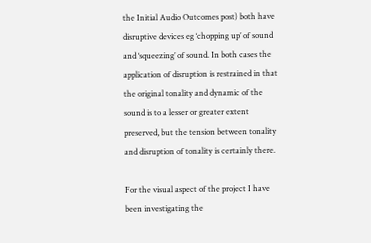the Initial Audio Outcomes post) both have disruptive devices eg ‘chopping up’ of sound and ‘squeezing’ of sound. In both cases the application of disruption is restrained in that the original tonality and dynamic of the sound is to a lesser or greater extent preserved, but the tension between tonality and disruption of tonality is certainly there.

For the visual aspect of the project I have been investigating the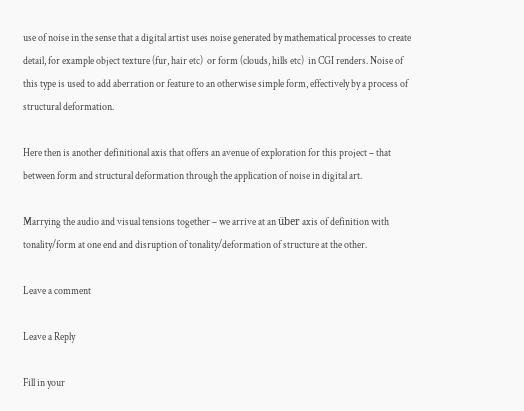use of noise in the sense that a digital artist uses noise generated by mathematical processes to create detail, for example object texture (fur, hair etc)  or form (clouds, hills etc)  in CGI renders. Noise of this type is used to add aberration or feature to an otherwise simple form, effectively by a process of structural deformation.

Here then is another definitional axis that offers an avenue of exploration for this project – that between form and structural deformation through the application of noise in digital art.

Marrying the audio and visual tensions together – we arrive at an über axis of definition with tonality/form at one end and disruption of tonality/deformation of structure at the other.

Leave a comment

Leave a Reply

Fill in your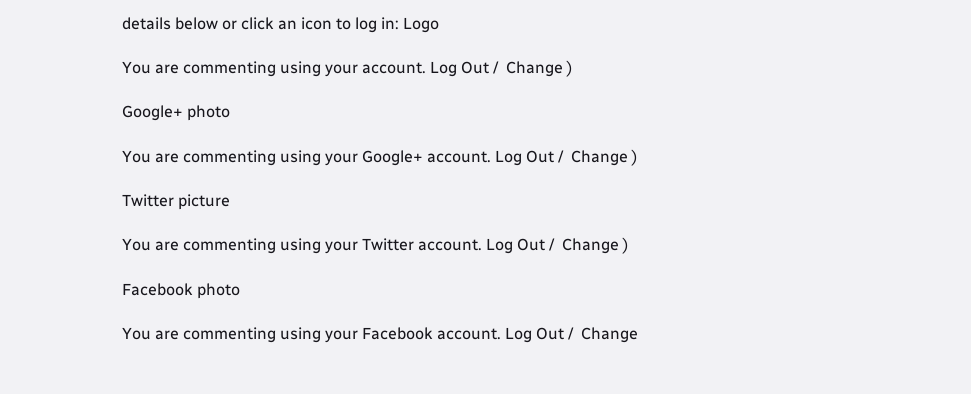details below or click an icon to log in: Logo

You are commenting using your account. Log Out /  Change )

Google+ photo

You are commenting using your Google+ account. Log Out /  Change )

Twitter picture

You are commenting using your Twitter account. Log Out /  Change )

Facebook photo

You are commenting using your Facebook account. Log Out /  Change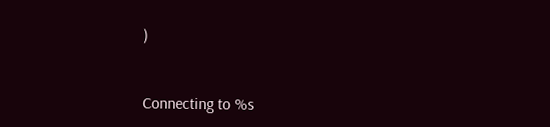)


Connecting to %s